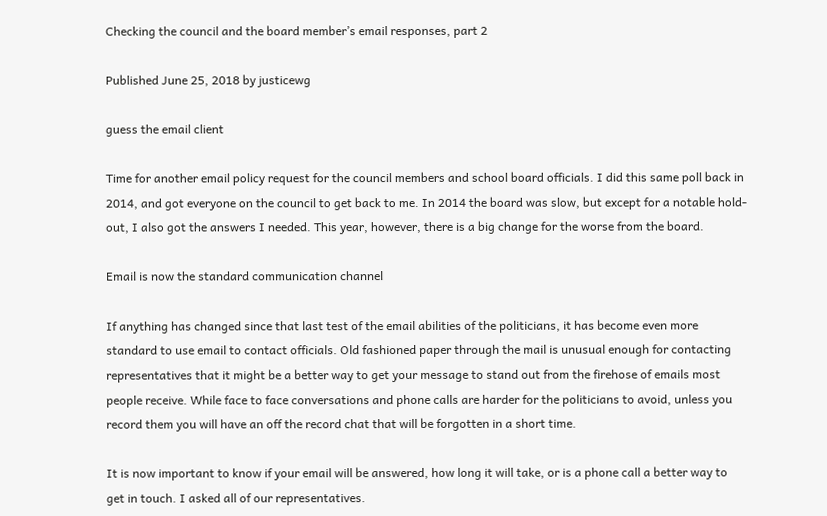Checking the council and the board member’s email responses, part 2

Published June 25, 2018 by justicewg

guess the email client

Time for another email policy request for the council members and school board officials. I did this same poll back in 2014, and got everyone on the council to get back to me. In 2014 the board was slow, but except for a notable hold-out, I also got the answers I needed. This year, however, there is a big change for the worse from the board.

Email is now the standard communication channel

If anything has changed since that last test of the email abilities of the politicians, it has become even more standard to use email to contact officials. Old fashioned paper through the mail is unusual enough for contacting representatives that it might be a better way to get your message to stand out from the firehose of emails most people receive. While face to face conversations and phone calls are harder for the politicians to avoid, unless you record them you will have an off the record chat that will be forgotten in a short time.

It is now important to know if your email will be answered, how long it will take, or is a phone call a better way to get in touch. I asked all of our representatives.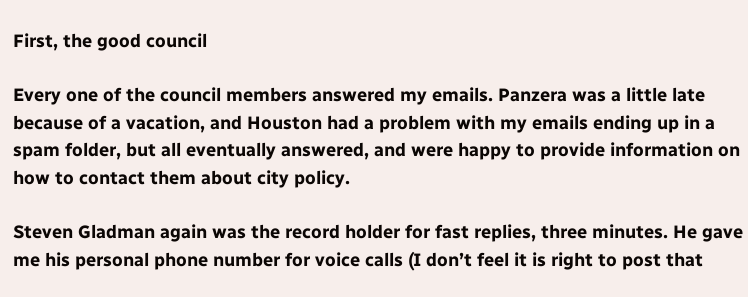First, the good council

Every one of the council members answered my emails. Panzera was a little late because of a vacation, and Houston had a problem with my emails ending up in a spam folder, but all eventually answered, and were happy to provide information on how to contact them about city policy.

Steven Gladman again was the record holder for fast replies, three minutes. He gave me his personal phone number for voice calls (I don’t feel it is right to post that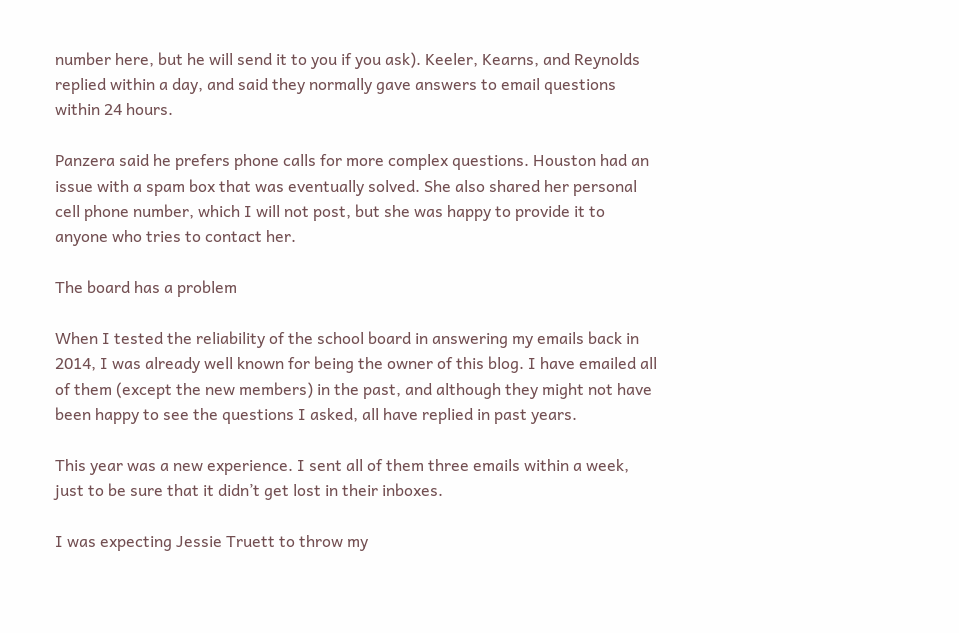number here, but he will send it to you if you ask). Keeler, Kearns, and Reynolds replied within a day, and said they normally gave answers to email questions within 24 hours.

Panzera said he prefers phone calls for more complex questions. Houston had an issue with a spam box that was eventually solved. She also shared her personal cell phone number, which I will not post, but she was happy to provide it to anyone who tries to contact her.

The board has a problem

When I tested the reliability of the school board in answering my emails back in 2014, I was already well known for being the owner of this blog. I have emailed all of them (except the new members) in the past, and although they might not have been happy to see the questions I asked, all have replied in past years.

This year was a new experience. I sent all of them three emails within a week, just to be sure that it didn’t get lost in their inboxes.

I was expecting Jessie Truett to throw my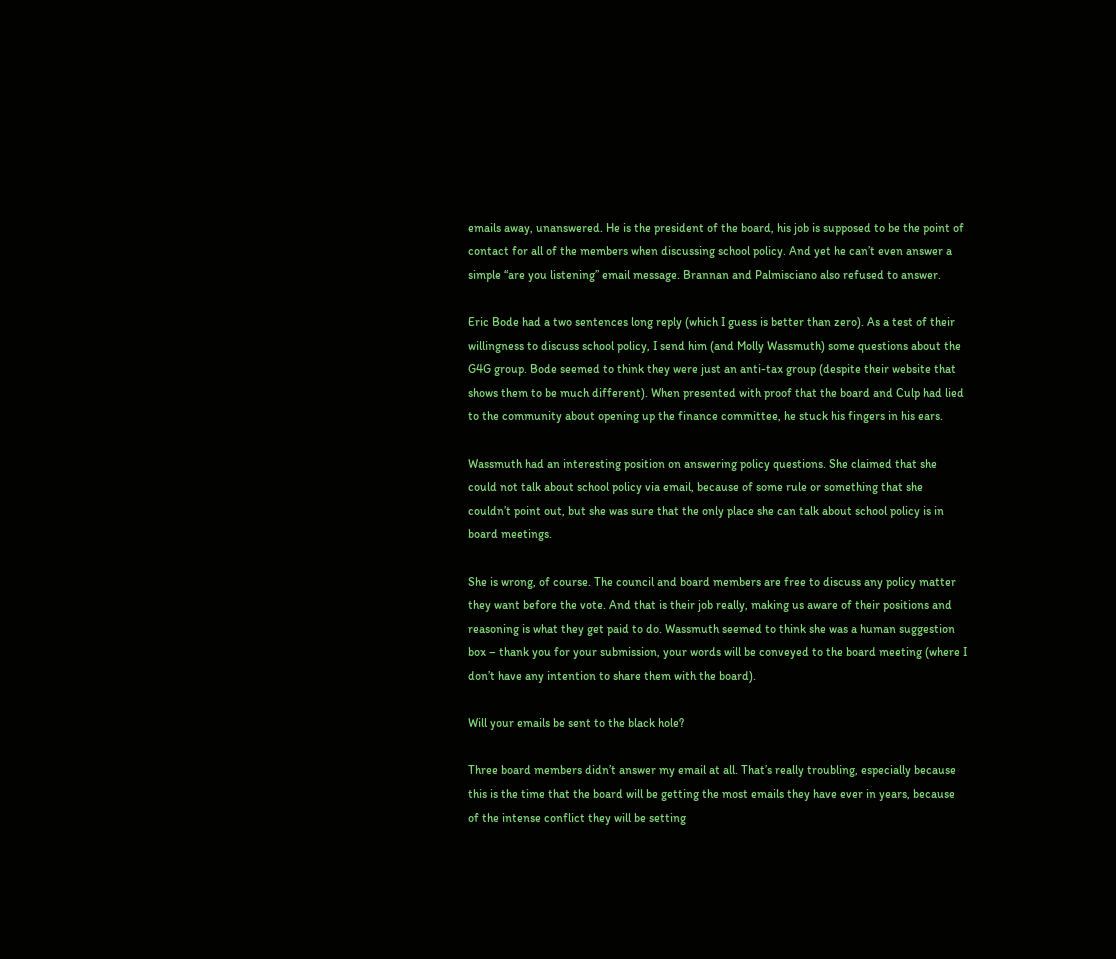emails away, unanswered. He is the president of the board, his job is supposed to be the point of contact for all of the members when discussing school policy. And yet he can’t even answer a simple “are you listening” email message. Brannan and Palmisciano also refused to answer.

Eric Bode had a two sentences long reply (which I guess is better than zero). As a test of their willingness to discuss school policy, I send him (and Molly Wassmuth) some questions about the G4G group. Bode seemed to think they were just an anti-tax group (despite their website that shows them to be much different). When presented with proof that the board and Culp had lied to the community about opening up the finance committee, he stuck his fingers in his ears.

Wassmuth had an interesting position on answering policy questions. She claimed that she could not talk about school policy via email, because of some rule or something that she couldn’t point out, but she was sure that the only place she can talk about school policy is in board meetings.

She is wrong, of course. The council and board members are free to discuss any policy matter they want before the vote. And that is their job really, making us aware of their positions and reasoning is what they get paid to do. Wassmuth seemed to think she was a human suggestion box – thank you for your submission, your words will be conveyed to the board meeting (where I don’t have any intention to share them with the board).

Will your emails be sent to the black hole?

Three board members didn’t answer my email at all. That’s really troubling, especially because this is the time that the board will be getting the most emails they have ever in years, because of the intense conflict they will be setting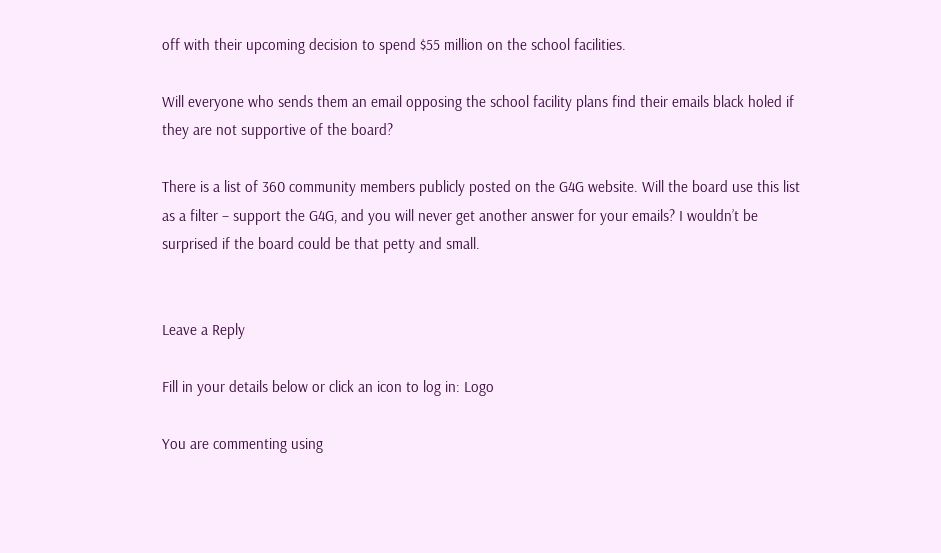off with their upcoming decision to spend $55 million on the school facilities.

Will everyone who sends them an email opposing the school facility plans find their emails black holed if they are not supportive of the board?

There is a list of 360 community members publicly posted on the G4G website. Will the board use this list as a filter – support the G4G, and you will never get another answer for your emails? I wouldn’t be surprised if the board could be that petty and small.


Leave a Reply

Fill in your details below or click an icon to log in: Logo

You are commenting using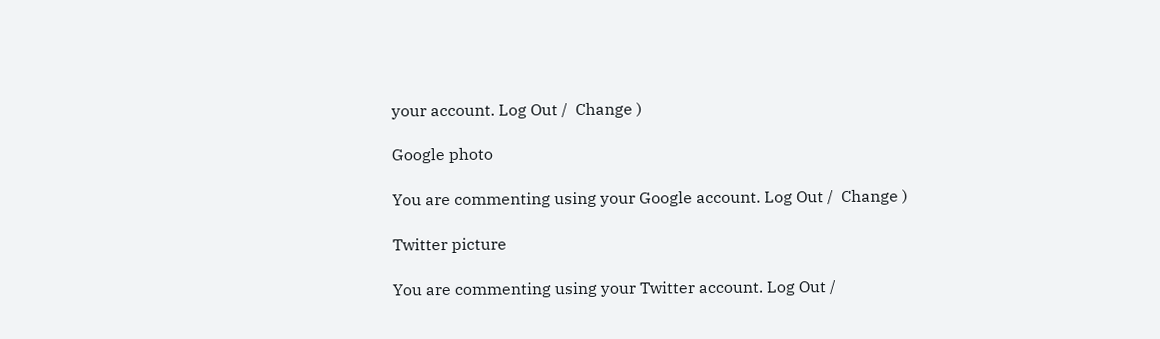your account. Log Out /  Change )

Google photo

You are commenting using your Google account. Log Out /  Change )

Twitter picture

You are commenting using your Twitter account. Log Out /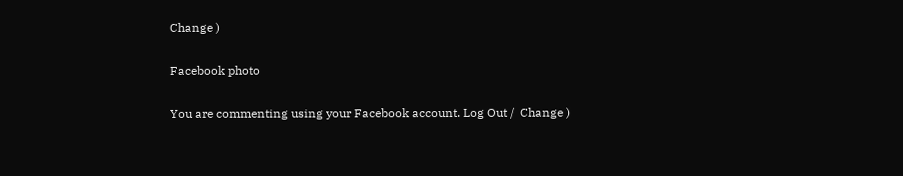Change )

Facebook photo

You are commenting using your Facebook account. Log Out /  Change )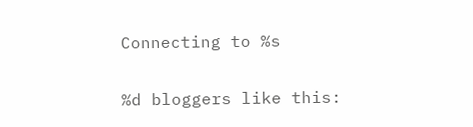Connecting to %s

%d bloggers like this: